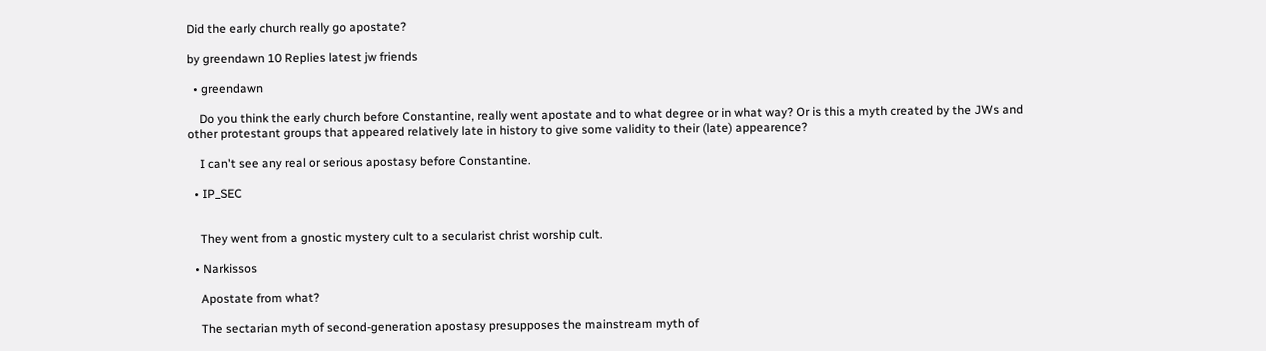Did the early church really go apostate?

by greendawn 10 Replies latest jw friends

  • greendawn

    Do you think the early church before Constantine, really went apostate and to what degree or in what way? Or is this a myth created by the JWs and other protestant groups that appeared relatively late in history to give some validity to their (late) appearence?

    I can't see any real or serious apostasy before Constantine.

  • IP_SEC


    They went from a gnostic mystery cult to a secularist christ worship cult.

  • Narkissos

    Apostate from what?

    The sectarian myth of second-generation apostasy presupposes the mainstream myth of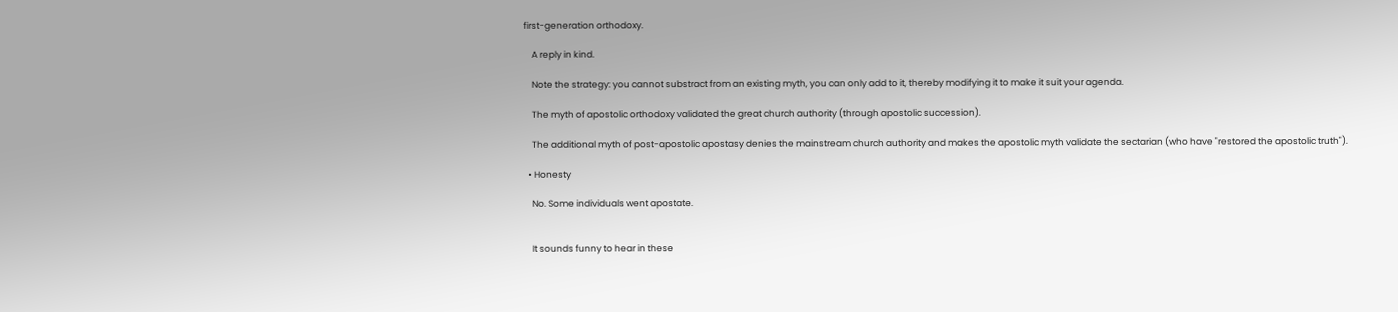first-generation orthodoxy.

    A reply in kind.

    Note the strategy: you cannot substract from an existing myth, you can only add to it, thereby modifying it to make it suit your agenda.

    The myth of apostolic orthodoxy validated the great church authority (through apostolic succession).

    The additional myth of post-apostolic apostasy denies the mainstream church authority and makes the apostolic myth validate the sectarian (who have "restored the apostolic truth").

  • Honesty

    No. Some individuals went apostate.


    It sounds funny to hear in these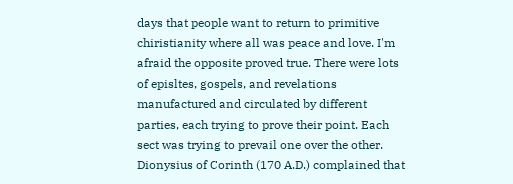days that people want to return to primitive chiristianity where all was peace and love. I'm afraid the opposite proved true. There were lots of episltes, gospels, and revelations manufactured and circulated by different parties, each trying to prove their point. Each sect was trying to prevail one over the other. Dionysius of Corinth (170 A.D.) complained that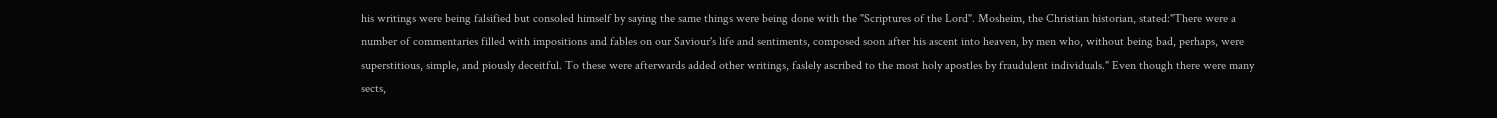his writings were being falsified but consoled himself by saying the same things were being done with the "Scriptures of the Lord". Mosheim, the Christian historian, stated:"There were a number of commentaries filled with impositions and fables on our Saviour's life and sentiments, composed soon after his ascent into heaven, by men who, without being bad, perhaps, were superstitious, simple, and piously deceitful. To these were afterwards added other writings, faslely ascribed to the most holy apostles by fraudulent individuals." Even though there were many sects,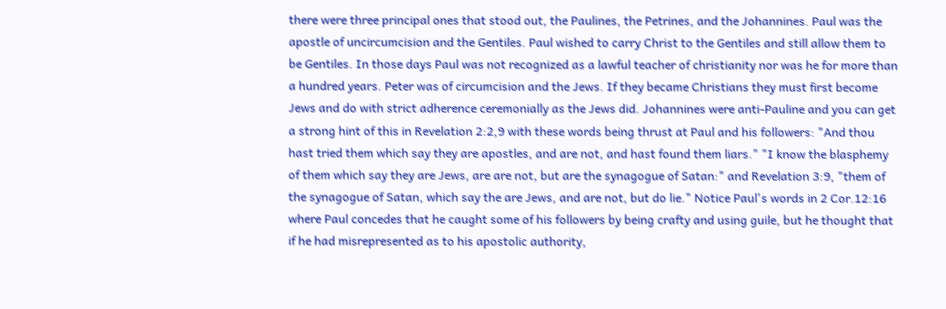there were three principal ones that stood out, the Paulines, the Petrines, and the Johannines. Paul was the apostle of uncircumcision and the Gentiles. Paul wished to carry Christ to the Gentiles and still allow them to be Gentiles. In those days Paul was not recognized as a lawful teacher of christianity nor was he for more than a hundred years. Peter was of circumcision and the Jews. If they became Christians they must first become Jews and do with strict adherence ceremonially as the Jews did. Johannines were anti-Pauline and you can get a strong hint of this in Revelation 2:2,9 with these words being thrust at Paul and his followers: "And thou hast tried them which say they are apostles, and are not, and hast found them liars." "I know the blasphemy of them which say they are Jews, are are not, but are the synagogue of Satan:" and Revelation 3:9, "them of the synagogue of Satan, which say the are Jews, and are not, but do lie." Notice Paul's words in 2 Cor.12:16 where Paul concedes that he caught some of his followers by being crafty and using guile, but he thought that if he had misrepresented as to his apostolic authority,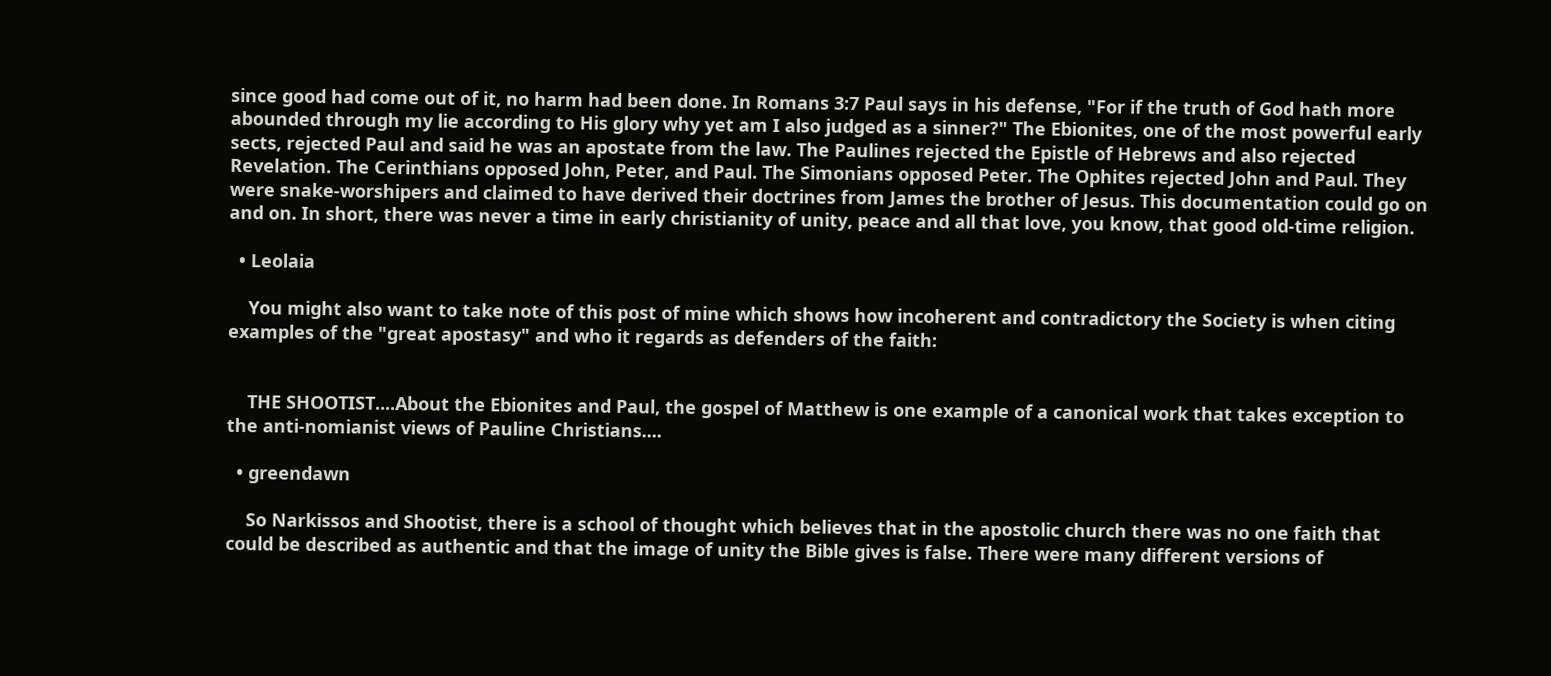since good had come out of it, no harm had been done. In Romans 3:7 Paul says in his defense, "For if the truth of God hath more abounded through my lie according to His glory why yet am I also judged as a sinner?" The Ebionites, one of the most powerful early sects, rejected Paul and said he was an apostate from the law. The Paulines rejected the Epistle of Hebrews and also rejected Revelation. The Cerinthians opposed John, Peter, and Paul. The Simonians opposed Peter. The Ophites rejected John and Paul. They were snake-worshipers and claimed to have derived their doctrines from James the brother of Jesus. This documentation could go on and on. In short, there was never a time in early christianity of unity, peace and all that love, you know, that good old-time religion.

  • Leolaia

    You might also want to take note of this post of mine which shows how incoherent and contradictory the Society is when citing examples of the "great apostasy" and who it regards as defenders of the faith:


    THE SHOOTIST....About the Ebionites and Paul, the gospel of Matthew is one example of a canonical work that takes exception to the anti-nomianist views of Pauline Christians....

  • greendawn

    So Narkissos and Shootist, there is a school of thought which believes that in the apostolic church there was no one faith that could be described as authentic and that the image of unity the Bible gives is false. There were many different versions of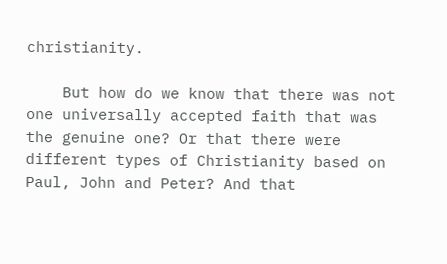christianity.

    But how do we know that there was not one universally accepted faith that was the genuine one? Or that there were different types of Christianity based on Paul, John and Peter? And that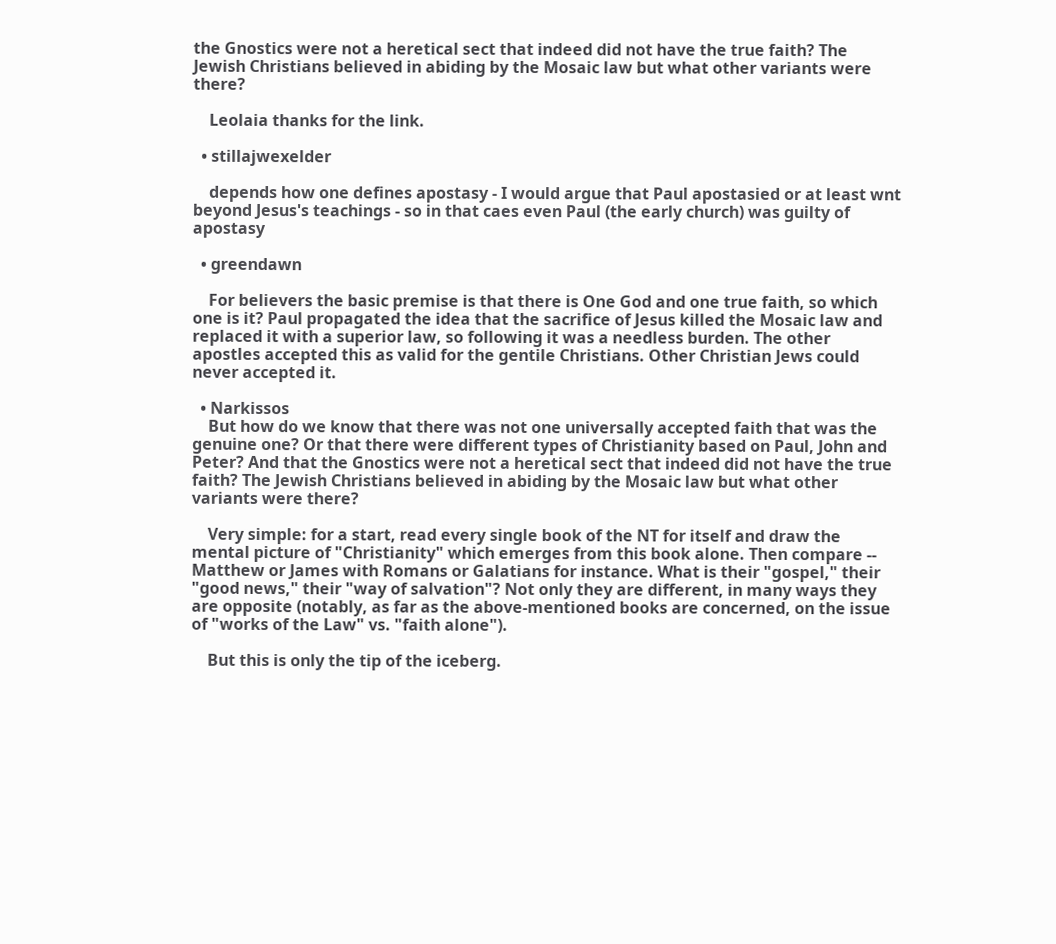the Gnostics were not a heretical sect that indeed did not have the true faith? The Jewish Christians believed in abiding by the Mosaic law but what other variants were there?

    Leolaia thanks for the link.

  • stillajwexelder

    depends how one defines apostasy - I would argue that Paul apostasied or at least wnt beyond Jesus's teachings - so in that caes even Paul (the early church) was guilty of apostasy

  • greendawn

    For believers the basic premise is that there is One God and one true faith, so which one is it? Paul propagated the idea that the sacrifice of Jesus killed the Mosaic law and replaced it with a superior law, so following it was a needless burden. The other apostles accepted this as valid for the gentile Christians. Other Christian Jews could never accepted it.

  • Narkissos
    But how do we know that there was not one universally accepted faith that was the genuine one? Or that there were different types of Christianity based on Paul, John and Peter? And that the Gnostics were not a heretical sect that indeed did not have the true faith? The Jewish Christians believed in abiding by the Mosaic law but what other variants were there?

    Very simple: for a start, read every single book of the NT for itself and draw the mental picture of "Christianity" which emerges from this book alone. Then compare -- Matthew or James with Romans or Galatians for instance. What is their "gospel," their "good news," their "way of salvation"? Not only they are different, in many ways they are opposite (notably, as far as the above-mentioned books are concerned, on the issue of "works of the Law" vs. "faith alone").

    But this is only the tip of the iceberg.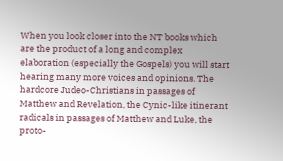When you look closer into the NT books which are the product of a long and complex elaboration (especially the Gospels) you will start hearing many more voices and opinions. The hardcore Judeo-Christians in passages of Matthew and Revelation, the Cynic-like itinerant radicals in passages of Matthew and Luke, the proto-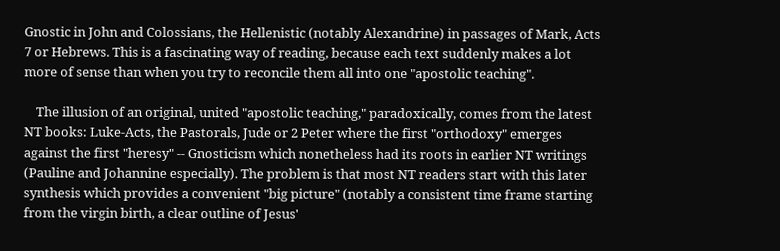Gnostic in John and Colossians, the Hellenistic (notably Alexandrine) in passages of Mark, Acts 7 or Hebrews. This is a fascinating way of reading, because each text suddenly makes a lot more of sense than when you try to reconcile them all into one "apostolic teaching".

    The illusion of an original, united "apostolic teaching," paradoxically, comes from the latest NT books: Luke-Acts, the Pastorals, Jude or 2 Peter where the first "orthodoxy" emerges against the first "heresy" -- Gnosticism which nonetheless had its roots in earlier NT writings (Pauline and Johannine especially). The problem is that most NT readers start with this later synthesis which provides a convenient "big picture" (notably a consistent time frame starting from the virgin birth, a clear outline of Jesus'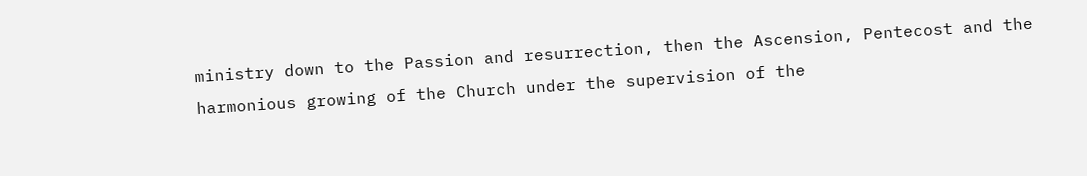ministry down to the Passion and resurrection, then the Ascension, Pentecost and the harmonious growing of the Church under the supervision of the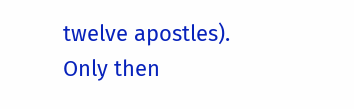twelve apostles). Only then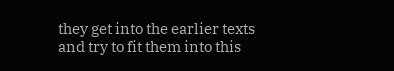they get into the earlier texts and try to fit them into this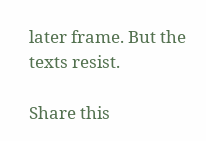later frame. But the texts resist.

Share this